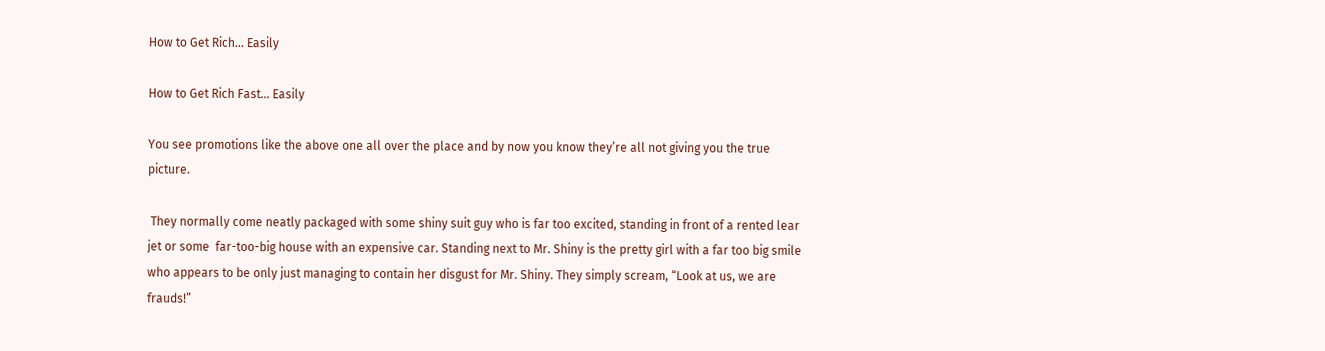How to Get Rich… Easily

How to Get Rich Fast… Easily

You see promotions like the above one all over the place and by now you know they’re all not giving you the true picture.

 They normally come neatly packaged with some shiny suit guy who is far too excited, standing in front of a rented lear jet or some  far-too-big house with an expensive car. Standing next to Mr. Shiny is the pretty girl with a far too big smile who appears to be only just managing to contain her disgust for Mr. Shiny. They simply scream, “Look at us, we are  frauds!”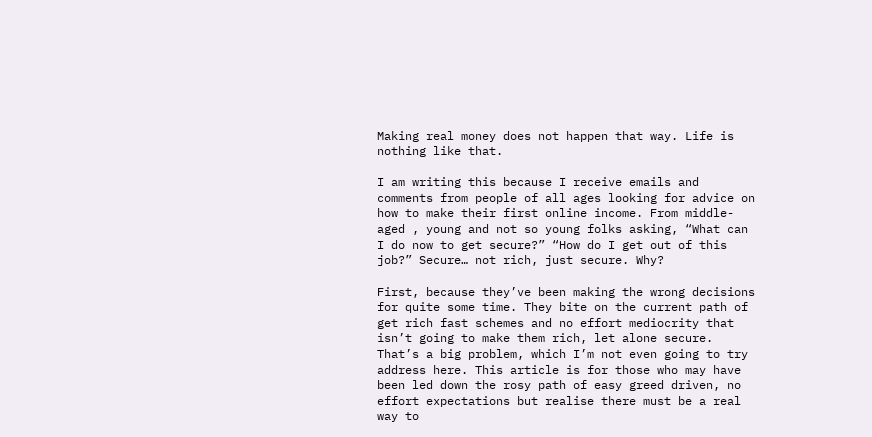Making real money does not happen that way. Life is nothing like that.

I am writing this because I receive emails and comments from people of all ages looking for advice on how to make their first online income. From middle-aged , young and not so young folks asking, “What can I do now to get secure?” “How do I get out of this job?” Secure… not rich, just secure. Why?

First, because they’ve been making the wrong decisions for quite some time. They bite on the current path of get rich fast schemes and no effort mediocrity that isn’t going to make them rich, let alone secure. That’s a big problem, which I’m not even going to try address here. This article is for those who may have been led down the rosy path of easy greed driven, no effort expectations but realise there must be a real way to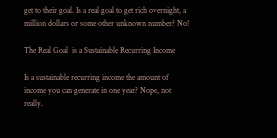get to their goal. Is a real goal to get rich overnight, a million dollars or some other unknown number? No!

The Real Goal  is a Sustainable Recurring Income

Is a sustainable recurring income the amount of income you can generate in one year? Nope, not really.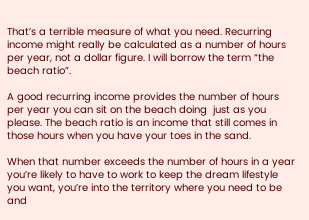That’s a terrible measure of what you need. Recurring income might really be calculated as a number of hours per year, not a dollar figure. I will borrow the term “the beach ratio”.

A good recurring income provides the number of hours per year you can sit on the beach doing  just as you please. The beach ratio is an income that still comes in those hours when you have your toes in the sand.

When that number exceeds the number of hours in a year you’re likely to have to work to keep the dream lifestyle you want, you’re into the territory where you need to be and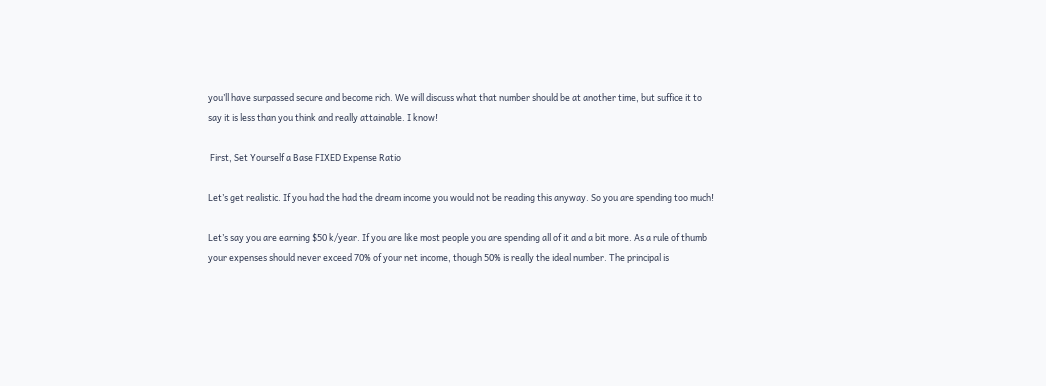you’ll have surpassed secure and become rich. We will discuss what that number should be at another time, but suffice it to say it is less than you think and really attainable. I know!

 First, Set Yourself a Base FIXED Expense Ratio

Let’s get realistic. If you had the had the dream income you would not be reading this anyway. So you are spending too much!

Let’s say you are earning $50 k/year. If you are like most people you are spending all of it and a bit more. As a rule of thumb your expenses should never exceed 70% of your net income, though 50% is really the ideal number. The principal is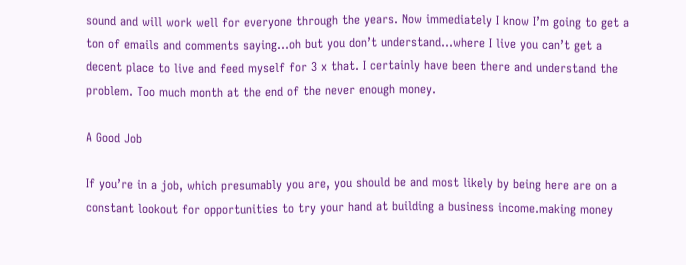sound and will work well for everyone through the years. Now immediately I know I’m going to get a ton of emails and comments saying…oh but you don’t understand…where I live you can’t get a decent place to live and feed myself for 3 x that. I certainly have been there and understand the problem. Too much month at the end of the never enough money.

A Good Job

If you’re in a job, which presumably you are, you should be and most likely by being here are on a constant lookout for opportunities to try your hand at building a business income.making money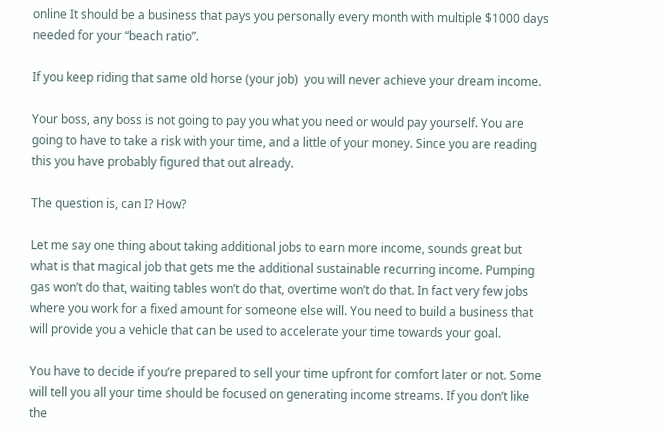online It should be a business that pays you personally every month with multiple $1000 days needed for your “beach ratio”.

If you keep riding that same old horse (your job)  you will never achieve your dream income.

Your boss, any boss is not going to pay you what you need or would pay yourself. You are going to have to take a risk with your time, and a little of your money. Since you are reading this you have probably figured that out already.

The question is, can I? How?

Let me say one thing about taking additional jobs to earn more income, sounds great but what is that magical job that gets me the additional sustainable recurring income. Pumping gas won’t do that, waiting tables won’t do that, overtime won’t do that. In fact very few jobs where you work for a fixed amount for someone else will. You need to build a business that will provide you a vehicle that can be used to accelerate your time towards your goal.

You have to decide if you’re prepared to sell your time upfront for comfort later or not. Some will tell you all your time should be focused on generating income streams. If you don’t like the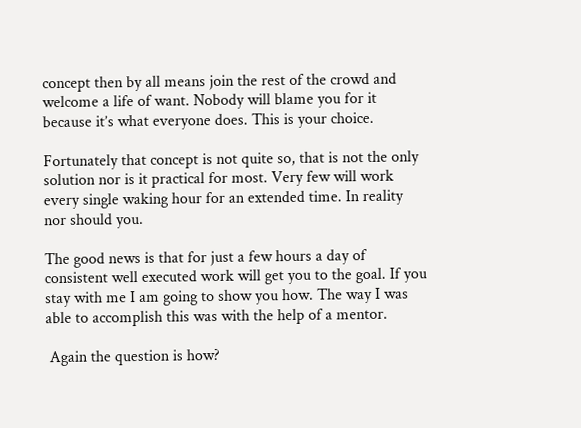concept then by all means join the rest of the crowd and welcome a life of want. Nobody will blame you for it because it’s what everyone does. This is your choice.

Fortunately that concept is not quite so, that is not the only solution nor is it practical for most. Very few will work every single waking hour for an extended time. In reality nor should you.

The good news is that for just a few hours a day of consistent well executed work will get you to the goal. If you stay with me I am going to show you how. The way I was able to accomplish this was with the help of a mentor.

 Again the question is how?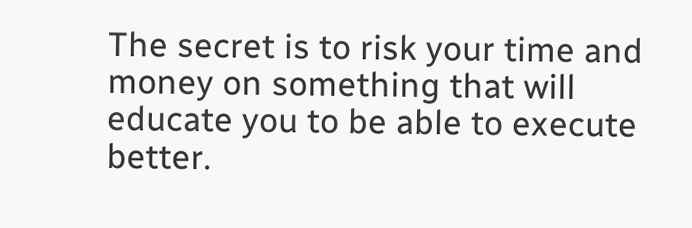The secret is to risk your time and money on something that will educate you to be able to execute better.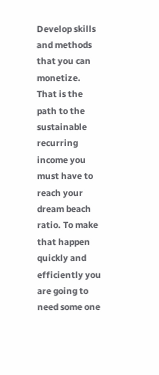Develop skills and methods that you can monetize.  That is the path to the sustainable recurring income you must have to reach your dream beach ratio. To make that happen quickly and efficiently you are going to need some one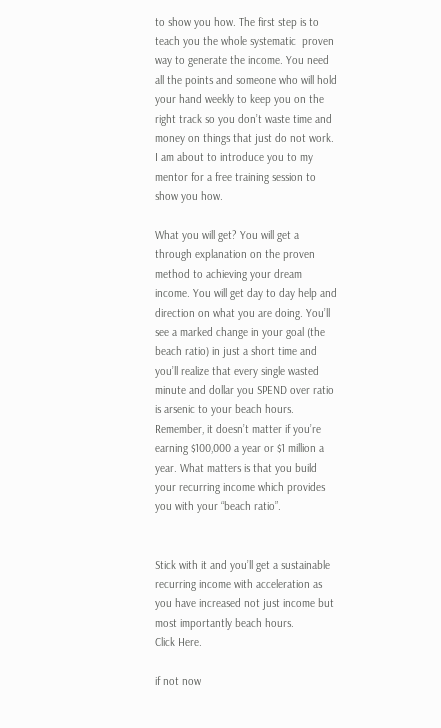to show you how. The first step is to  teach you the whole systematic  proven way to generate the income. You need all the points and someone who will hold your hand weekly to keep you on the right track so you don’t waste time and money on things that just do not work. I am about to introduce you to my mentor for a free training session to show you how.

What you will get? You will get a through explanation on the proven method to achieving your dream income. You will get day to day help and direction on what you are doing. You’ll see a marked change in your goal (the beach ratio) in just a short time and you’ll realize that every single wasted minute and dollar you SPEND over ratio is arsenic to your beach hours. Remember, it doesn’t matter if you’re earning $100,000 a year or $1 million a year. What matters is that you build your recurring income which provides you with your “beach ratio”.


Stick with it and you’ll get a sustainable recurring income with acceleration as you have increased not just income but most importantly beach hours.         Click Here.

if not now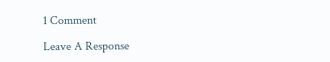1 Comment

Leave A Response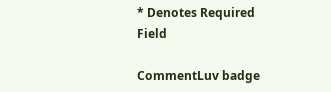* Denotes Required Field

CommentLuv badge